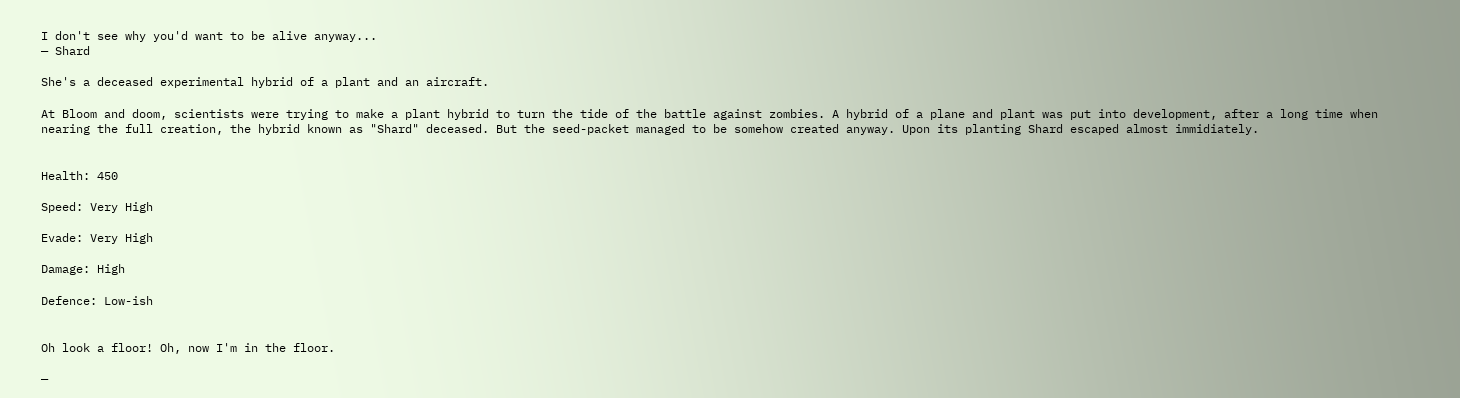I don't see why you'd want to be alive anyway...
— Shard

She's a deceased experimental hybrid of a plant and an aircraft.

At Bloom and doom, scientists were trying to make a plant hybrid to turn the tide of the battle against zombies. A hybrid of a plane and plant was put into development, after a long time when nearing the full creation, the hybrid known as "Shard" deceased. But the seed-packet managed to be somehow created anyway. Upon its planting Shard escaped almost immidiately.


Health: 450

Speed: Very High

Evade: Very High

Damage: High

Defence: Low-ish


Oh look a floor! Oh, now I'm in the floor.

—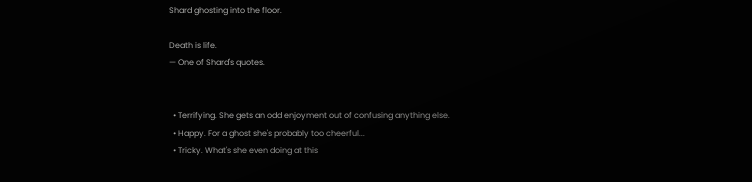Shard ghosting into the floor.

Death is life.
— One of Shard's quotes.


  • Terrifying. She gets an odd enjoyment out of confusing anything else.
  • Happy. For a ghost she's probably too cheerful...
  • Tricky. What's she even doing at this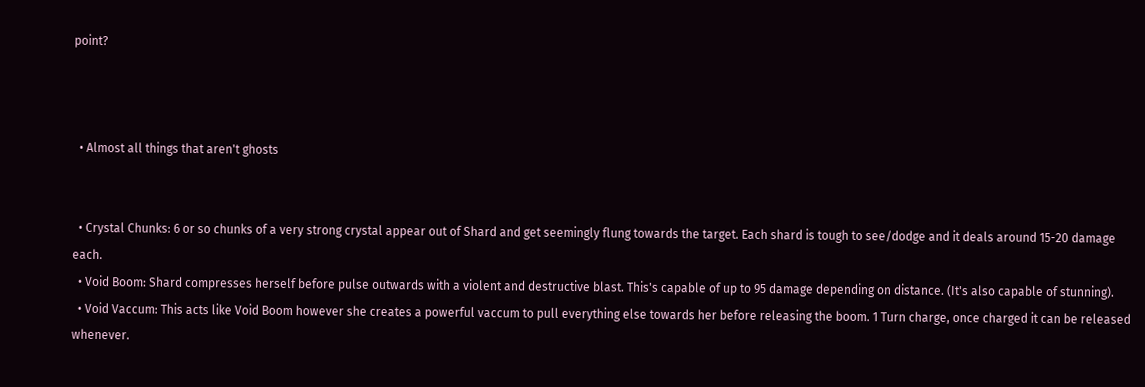point?



  • Almost all things that aren't ghosts


  • Crystal Chunks: 6 or so chunks of a very strong crystal appear out of Shard and get seemingly flung towards the target. Each shard is tough to see/dodge and it deals around 15-20 damage each.
  • Void Boom: Shard compresses herself before pulse outwards with a violent and destructive blast. This's capable of up to 95 damage depending on distance. (It's also capable of stunning).
  • Void Vaccum: This acts like Void Boom however she creates a powerful vaccum to pull everything else towards her before releasing the boom. 1 Turn charge, once charged it can be released whenever.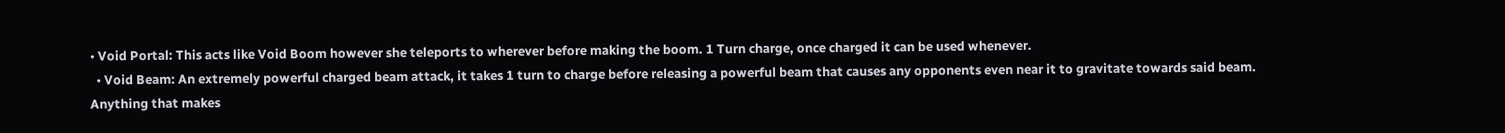• Void Portal: This acts like Void Boom however she teleports to wherever before making the boom. 1 Turn charge, once charged it can be used whenever.
  • Void Beam: An extremely powerful charged beam attack, it takes 1 turn to charge before releasing a powerful beam that causes any opponents even near it to gravitate towards said beam. Anything that makes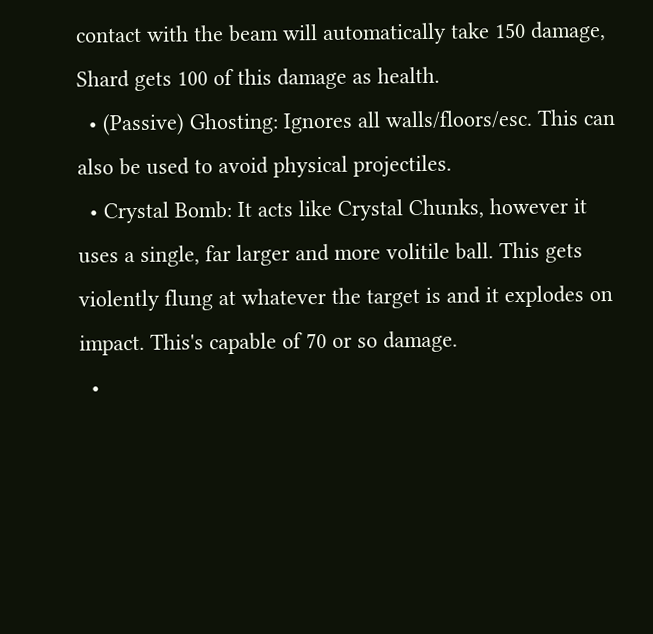contact with the beam will automatically take 150 damage, Shard gets 100 of this damage as health.
  • (Passive) Ghosting: Ignores all walls/floors/esc. This can also be used to avoid physical projectiles.
  • Crystal Bomb: It acts like Crystal Chunks, however it uses a single, far larger and more volitile ball. This gets violently flung at whatever the target is and it explodes on impact. This's capable of 70 or so damage.
  •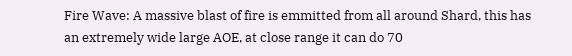Fire Wave: A massive blast of fire is emmitted from all around Shard, this has an extremely wide large AOE, at close range it can do 70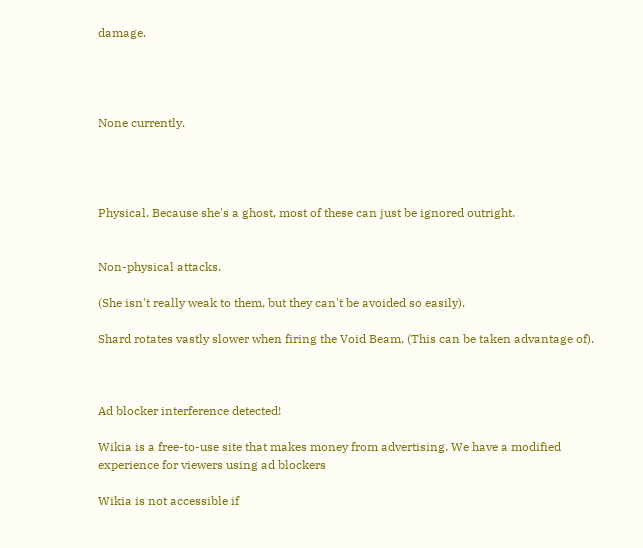damage.




None currently.




Physical. Because she's a ghost, most of these can just be ignored outright.


Non-physical attacks.

(She isn't really weak to them, but they can't be avoided so easily).

Shard rotates vastly slower when firing the Void Beam. (This can be taken advantage of).



Ad blocker interference detected!

Wikia is a free-to-use site that makes money from advertising. We have a modified experience for viewers using ad blockers

Wikia is not accessible if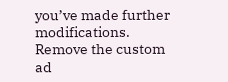you’ve made further modifications. Remove the custom ad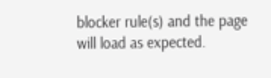blocker rule(s) and the page will load as expected.